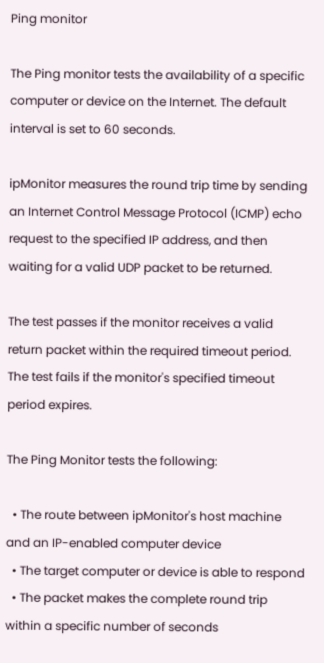Ping monitor

The Ping monitor tests the availability of a specific computer or device on the Internet. The default interval is set to 60 seconds.

ipMonitor measures the round trip time by sending an Internet Control Message Protocol (ICMP) echo request to the specified IP address, and then waiting for a valid UDP packet to be returned.

The test passes if the monitor receives a valid return packet within the required timeout period. The test fails if the monitor's specified timeout period expires.

The Ping Monitor tests the following:

  • The route between ipMonitor's host machine and an IP-enabled computer device
  • The target computer or device is able to respond
  • The packet makes the complete round trip within a specific number of seconds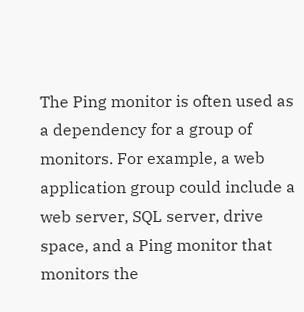The Ping monitor is often used as a dependency for a group of monitors. For example, a web application group could include a web server, SQL server, drive space, and a Ping monitor that monitors the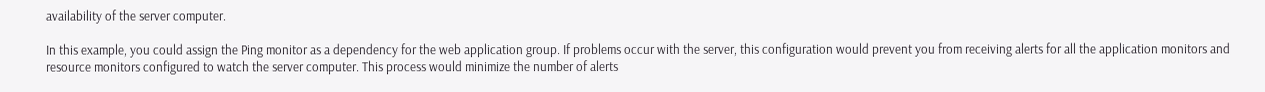availability of the server computer.

In this example, you could assign the Ping monitor as a dependency for the web application group. If problems occur with the server, this configuration would prevent you from receiving alerts for all the application monitors and resource monitors configured to watch the server computer. This process would minimize the number of alerts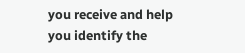you receive and help you identify the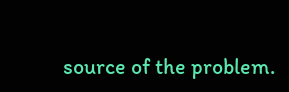source of the problem.